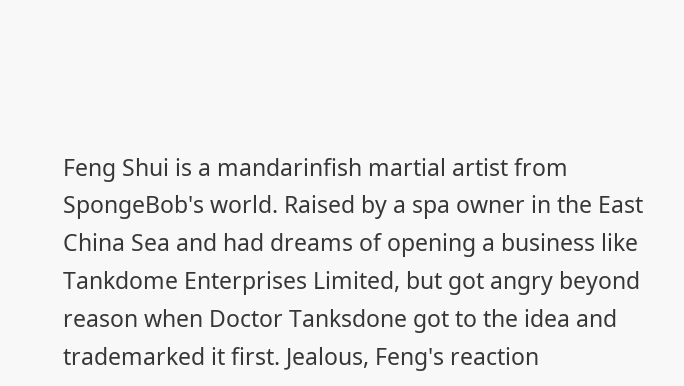Feng Shui is a mandarinfish martial artist from SpongeBob's world. Raised by a spa owner in the East China Sea and had dreams of opening a business like Tankdome Enterprises Limited, but got angry beyond reason when Doctor Tanksdone got to the idea and trademarked it first. Jealous, Feng's reaction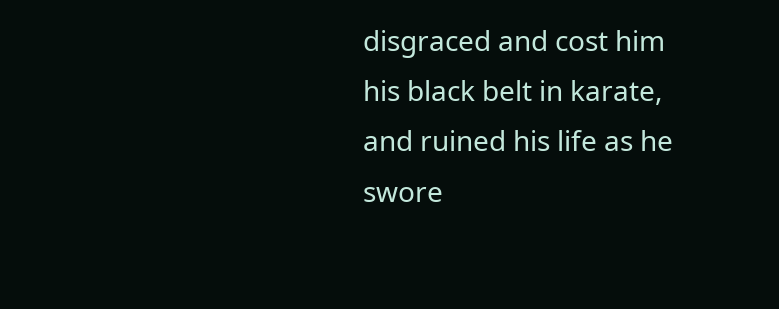disgraced and cost him his black belt in karate, and ruined his life as he swore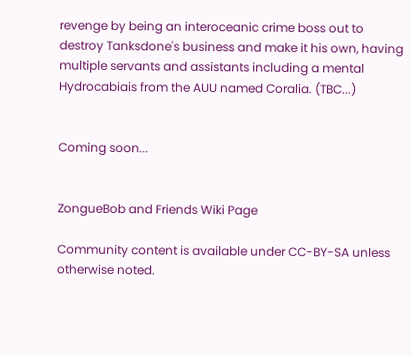revenge by being an interoceanic crime boss out to destroy Tanksdone's business and make it his own, having multiple servants and assistants including a mental Hydrocabiais from the AUU named Coralia. (TBC...)


Coming soon...


ZongueBob and Friends Wiki Page

Community content is available under CC-BY-SA unless otherwise noted.